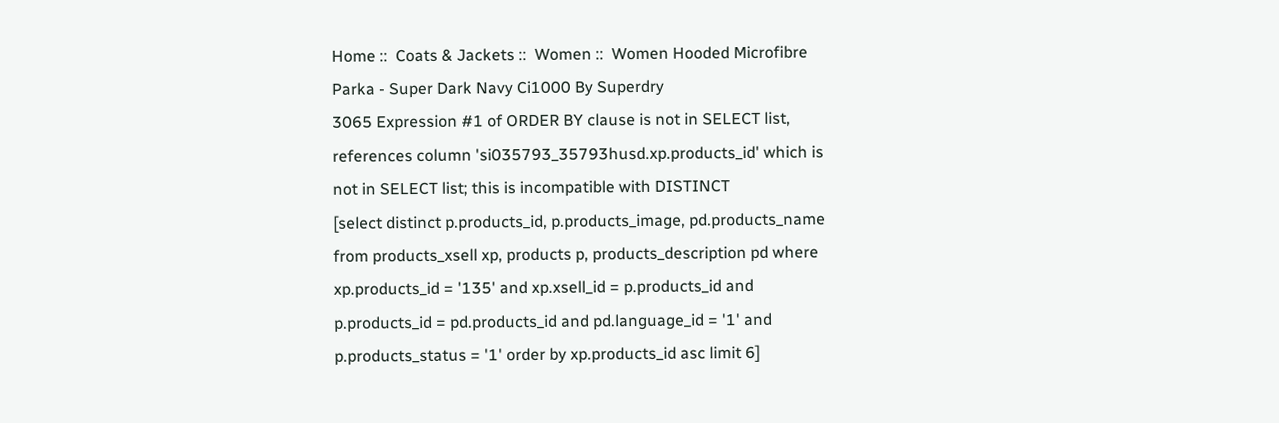Home ::  Coats & Jackets ::  Women ::  Women Hooded Microfibre Parka - Super Dark Navy Ci1000 By Superdry
3065 Expression #1 of ORDER BY clause is not in SELECT list, references column 'si035793_35793husd.xp.products_id' which is not in SELECT list; this is incompatible with DISTINCT
[select distinct p.products_id, p.products_image, pd.products_name from products_xsell xp, products p, products_description pd where xp.products_id = '135' and xp.xsell_id = p.products_id and p.products_id = pd.products_id and pd.language_id = '1' and p.products_status = '1' order by xp.products_id asc limit 6]